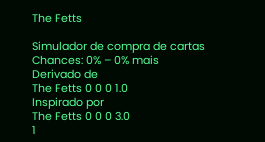The Fetts

Simulador de compra de cartas
Chances: 0% – 0% mais
Derivado de
The Fetts 0 0 0 1.0
Inspirado por
The Fetts 0 0 0 3.0
1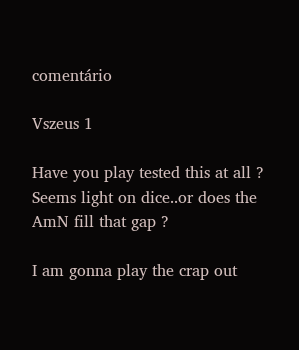comentário

Vszeus 1

Have you play tested this at all ? Seems light on dice..or does the AmN fill that gap ?

I am gonna play the crap out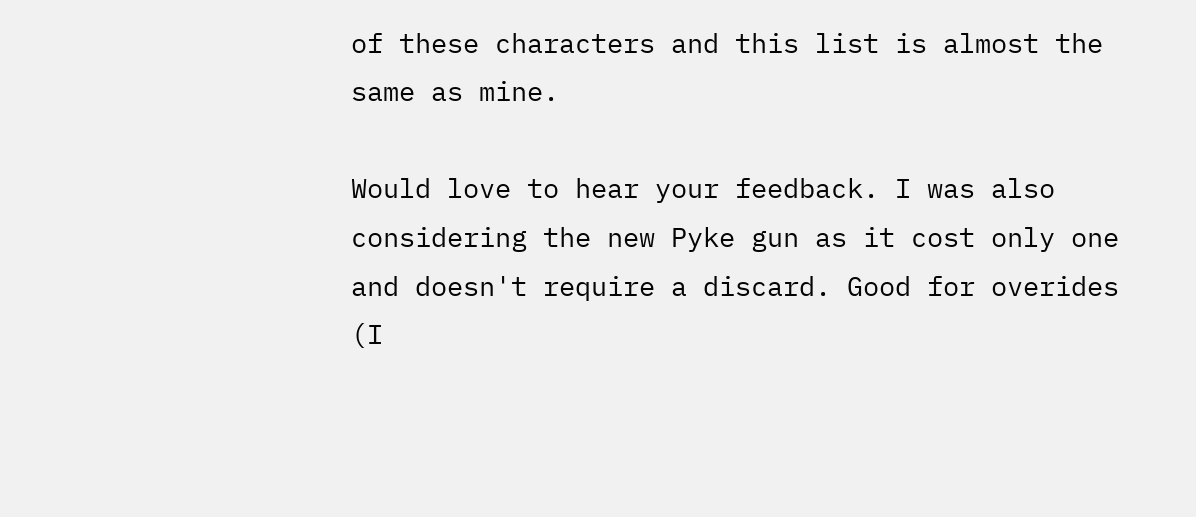of these characters and this list is almost the same as mine.

Would love to hear your feedback. I was also considering the new Pyke gun as it cost only one and doesn't require a discard. Good for overides (I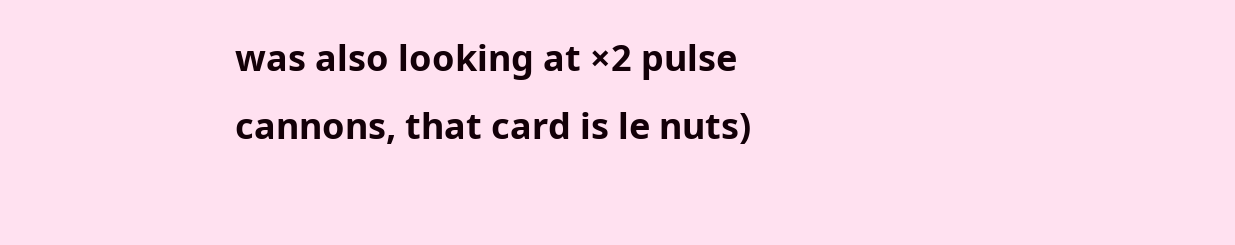was also looking at ×2 pulse cannons, that card is le nuts)